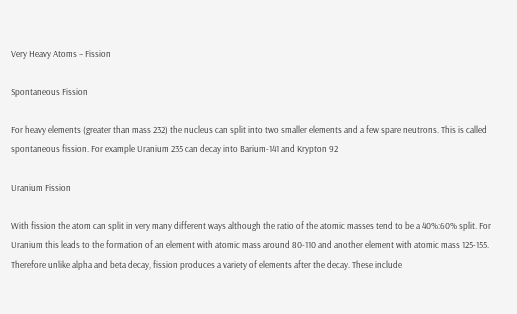Very Heavy Atoms – Fission

Spontaneous Fission

For heavy elements (greater than mass 232) the nucleus can split into two smaller elements and a few spare neutrons. This is called spontaneous fission. For example Uranium 235 can decay into Barium-141 and Krypton 92

Uranium Fission

With fission the atom can split in very many different ways although the ratio of the atomic masses tend to be a 40%:60% split. For Uranium this leads to the formation of an element with atomic mass around 80-110 and another element with atomic mass 125-155. Therefore unlike alpha and beta decay, fission produces a variety of elements after the decay. These include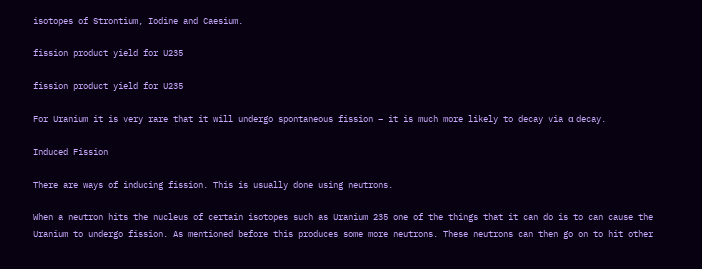isotopes of Strontium, Iodine and Caesium.

fission product yield for U235

fission product yield for U235

For Uranium it is very rare that it will undergo spontaneous fission – it is much more likely to decay via α decay.

Induced Fission

There are ways of inducing fission. This is usually done using neutrons.

When a neutron hits the nucleus of certain isotopes such as Uranium 235 one of the things that it can do is to can cause the Uranium to undergo fission. As mentioned before this produces some more neutrons. These neutrons can then go on to hit other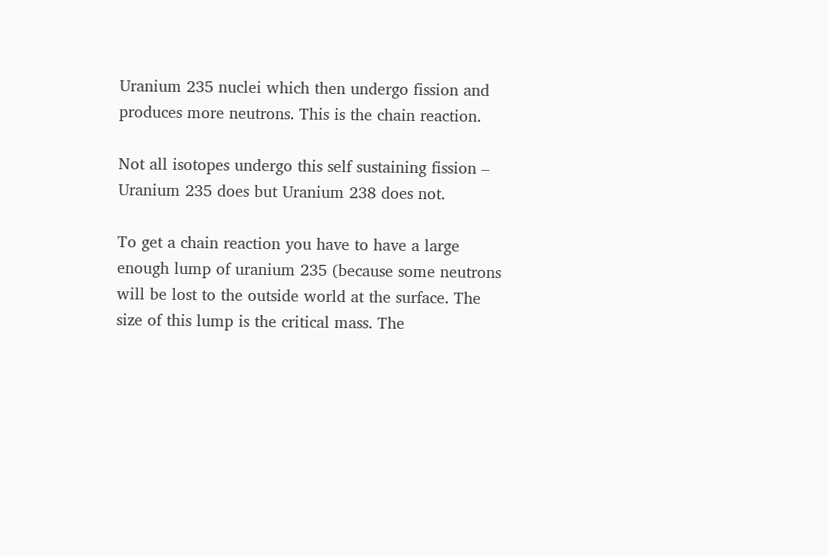Uranium 235 nuclei which then undergo fission and produces more neutrons. This is the chain reaction.

Not all isotopes undergo this self sustaining fission – Uranium 235 does but Uranium 238 does not.

To get a chain reaction you have to have a large enough lump of uranium 235 (because some neutrons will be lost to the outside world at the surface. The size of this lump is the critical mass. The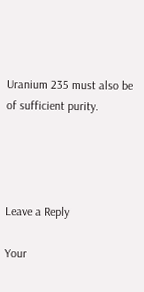Uranium 235 must also be of sufficient purity.




Leave a Reply

Your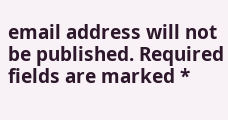email address will not be published. Required fields are marked *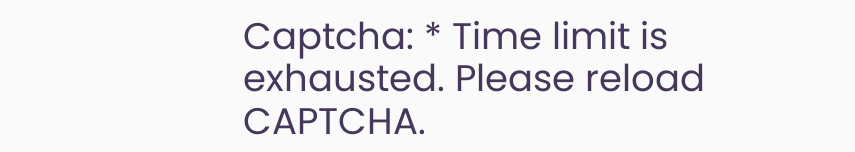Captcha: * Time limit is exhausted. Please reload CAPTCHA.